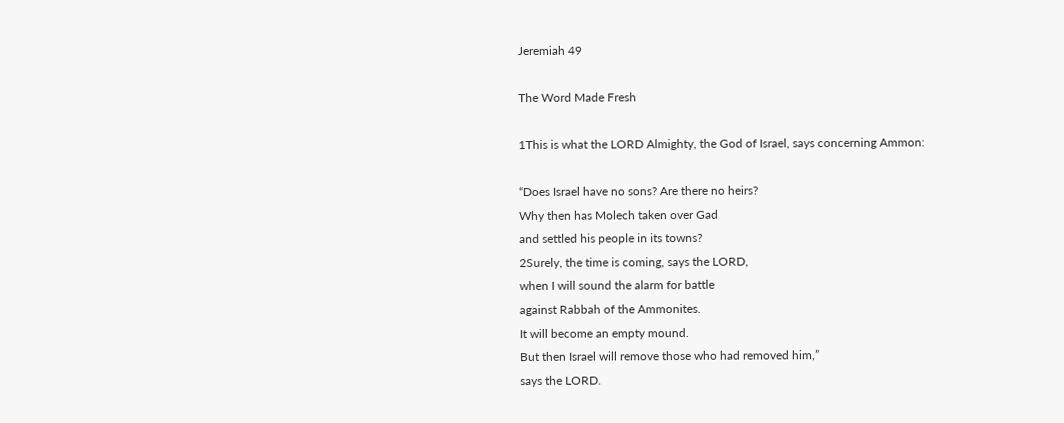Jeremiah 49

The Word Made Fresh

1This is what the LORD Almighty, the God of Israel, says concerning Ammon:

“Does Israel have no sons? Are there no heirs?
Why then has Molech taken over Gad
and settled his people in its towns?
2Surely, the time is coming, says the LORD,
when I will sound the alarm for battle
against Rabbah of the Ammonites.
It will become an empty mound.
But then Israel will remove those who had removed him,”
says the LORD.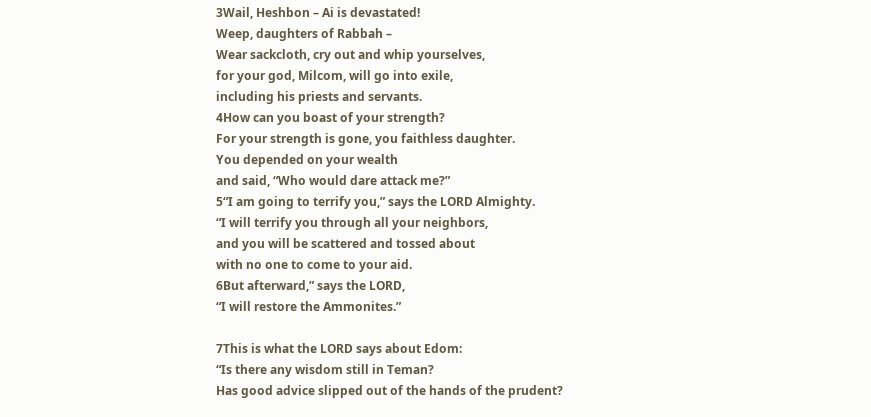3Wail, Heshbon – Ai is devastated!
Weep, daughters of Rabbah –
Wear sackcloth, cry out and whip yourselves,
for your god, Milcom, will go into exile,
including his priests and servants.
4How can you boast of your strength?
For your strength is gone, you faithless daughter.
You depended on your wealth
and said, “Who would dare attack me?”
5“I am going to terrify you,” says the LORD Almighty.
“I will terrify you through all your neighbors,
and you will be scattered and tossed about
with no one to come to your aid.
6But afterward,” says the LORD,
“I will restore the Ammonites.”

7This is what the LORD says about Edom:
“Is there any wisdom still in Teman?
Has good advice slipped out of the hands of the prudent?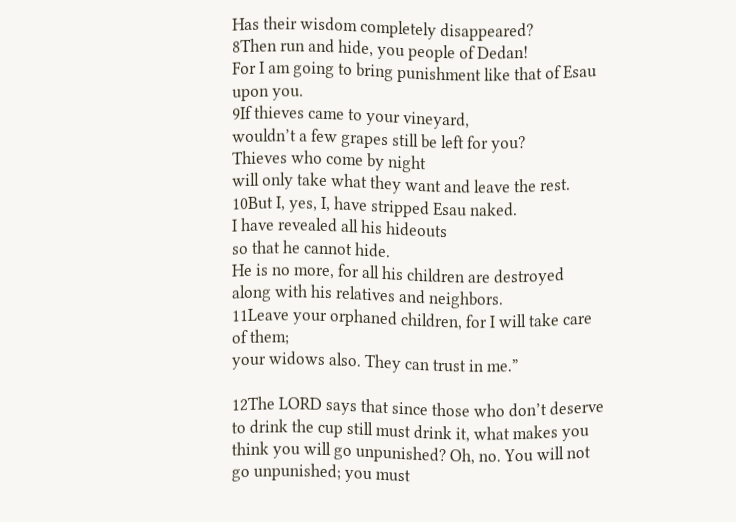Has their wisdom completely disappeared?
8Then run and hide, you people of Dedan!
For I am going to bring punishment like that of Esau upon you.
9If thieves came to your vineyard,
wouldn’t a few grapes still be left for you?
Thieves who come by night
will only take what they want and leave the rest.
10But I, yes, I, have stripped Esau naked.
I have revealed all his hideouts
so that he cannot hide.
He is no more, for all his children are destroyed
along with his relatives and neighbors.
11Leave your orphaned children, for I will take care of them;
your widows also. They can trust in me.”

12The LORD says that since those who don’t deserve to drink the cup still must drink it, what makes you think you will go unpunished? Oh, no. You will not go unpunished; you must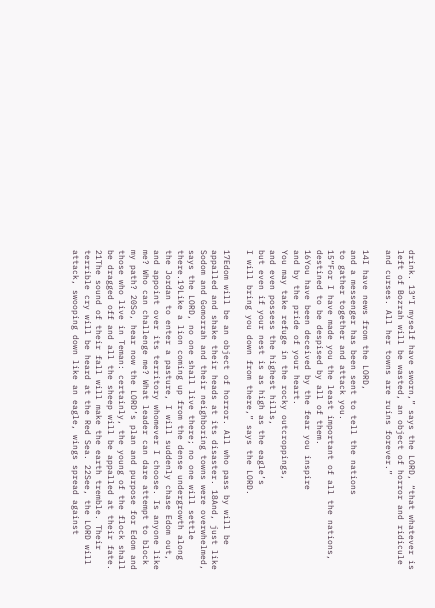drink. 13“I myself have sworn,” says the LORD, “that whatever is left of Bozrah will be wasted, an object of horror and ridicule and curses. All her towns are ruins forever.”

14I have news from the LORD,
and a messenger has been sent to tell the nations
to gather together and attack you.
15“For I have made you the least important of all the nations,
destined to be despised by all of them.
16You have been deceived by the fear you inspire
and by the pride of your heart.
You may take refuge in the rocky outcroppings,
and even possess the highest hills,
but even if your nest is as high as the eagle’s
I will bring you down from there,” says the LORD.

17Edom will be an object of horror. All who pass by will be appalled and shake their heads at its disaster. 18And, just like Sodom and Gomorrah and their neighboring towns were overwhelmed, says the LORD, no one shall live there; no one will settle there.19Like a lion coming up from the dense undergrowth along the Jordan to enter a pasture, I will suddenly chase Edom out, and appoint over its territory whomever I choose. Is anyone like me? Who can challenge me? What leader can dare attempt to block my path? 20So, hear now the LORD’s plan and purpose for Edom and those who live in Teman: certainly, the young of the flock shall be dragged off and all the sheep will be appalled at their fate. 21The sound of their fall will make the earth tremble. Their terrible cry will be heard at the Red Sea. 22See, the LORD will attack, swooping down like an eagle, wings spread against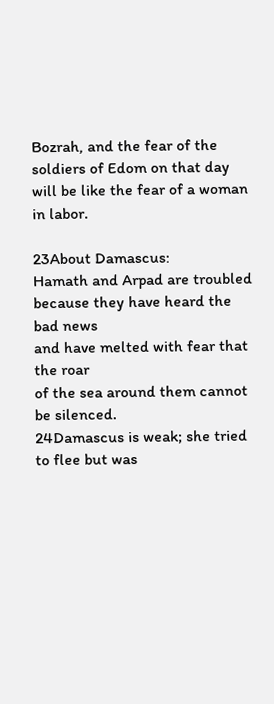Bozrah, and the fear of the soldiers of Edom on that day will be like the fear of a woman in labor.

23About Damascus:
Hamath and Arpad are troubled
because they have heard the bad news
and have melted with fear that the roar
of the sea around them cannot be silenced.
24Damascus is weak; she tried to flee but was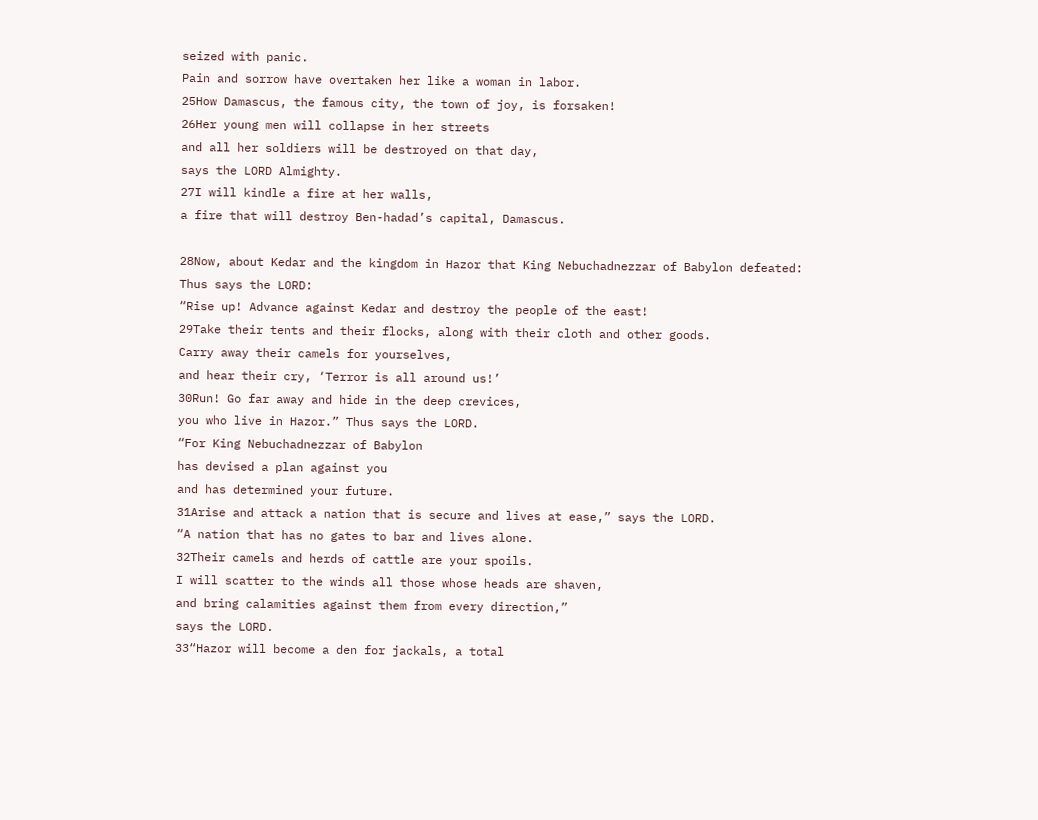seized with panic.
Pain and sorrow have overtaken her like a woman in labor.
25How Damascus, the famous city, the town of joy, is forsaken!
26Her young men will collapse in her streets
and all her soldiers will be destroyed on that day,
says the LORD Almighty.
27I will kindle a fire at her walls,
a fire that will destroy Ben-hadad’s capital, Damascus.

28Now, about Kedar and the kingdom in Hazor that King Nebuchadnezzar of Babylon defeated:
Thus says the LORD:
“Rise up! Advance against Kedar and destroy the people of the east!
29Take their tents and their flocks, along with their cloth and other goods.
Carry away their camels for yourselves,
and hear their cry, ‘Terror is all around us!’
30Run! Go far away and hide in the deep crevices,
you who live in Hazor.” Thus says the LORD.
“For King Nebuchadnezzar of Babylon
has devised a plan against you
and has determined your future.
31Arise and attack a nation that is secure and lives at ease,” says the LORD.
“A nation that has no gates to bar and lives alone.
32Their camels and herds of cattle are your spoils.
I will scatter to the winds all those whose heads are shaven,
and bring calamities against them from every direction,”
says the LORD.
33“Hazor will become a den for jackals, a total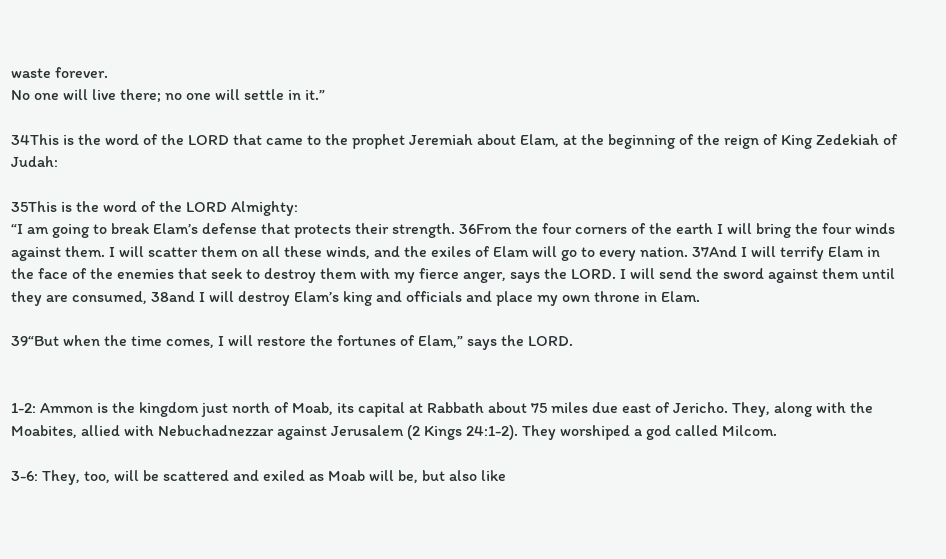waste forever.
No one will live there; no one will settle in it.”

34This is the word of the LORD that came to the prophet Jeremiah about Elam, at the beginning of the reign of King Zedekiah of Judah:

35This is the word of the LORD Almighty:
“I am going to break Elam’s defense that protects their strength. 36From the four corners of the earth I will bring the four winds against them. I will scatter them on all these winds, and the exiles of Elam will go to every nation. 37And I will terrify Elam in the face of the enemies that seek to destroy them with my fierce anger, says the LORD. I will send the sword against them until they are consumed, 38and I will destroy Elam’s king and officials and place my own throne in Elam.

39“But when the time comes, I will restore the fortunes of Elam,” says the LORD.


1-2: Ammon is the kingdom just north of Moab, its capital at Rabbath about 75 miles due east of Jericho. They, along with the Moabites, allied with Nebuchadnezzar against Jerusalem (2 Kings 24:1-2). They worshiped a god called Milcom.

3-6: They, too, will be scattered and exiled as Moab will be, but also like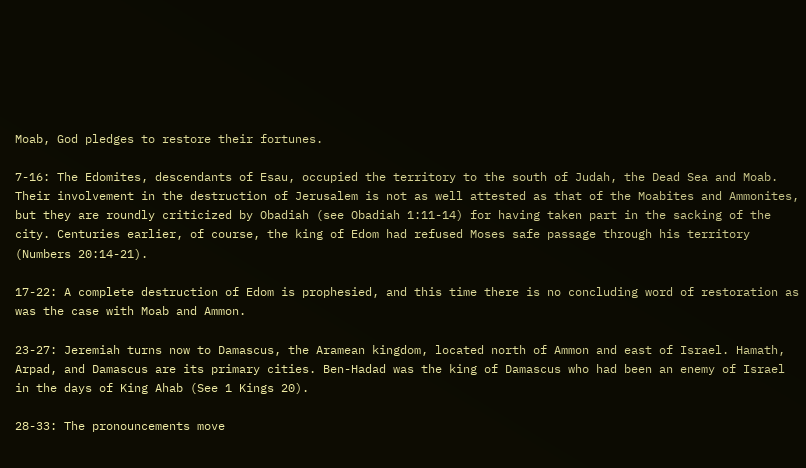Moab, God pledges to restore their fortunes.

7-16: The Edomites, descendants of Esau, occupied the territory to the south of Judah, the Dead Sea and Moab. Their involvement in the destruction of Jerusalem is not as well attested as that of the Moabites and Ammonites, but they are roundly criticized by Obadiah (see Obadiah 1:11-14) for having taken part in the sacking of the city. Centuries earlier, of course, the king of Edom had refused Moses safe passage through his territory (Numbers 20:14-21).

17-22: A complete destruction of Edom is prophesied, and this time there is no concluding word of restoration as was the case with Moab and Ammon.

23-27: Jeremiah turns now to Damascus, the Aramean kingdom, located north of Ammon and east of Israel. Hamath, Arpad, and Damascus are its primary cities. Ben-Hadad was the king of Damascus who had been an enemy of Israel in the days of King Ahab (See 1 Kings 20).

28-33: The pronouncements move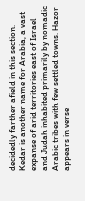decidedly farther afield in this section. Kedar is another name for Arabia, a vast expanse of arid territories east of Israel and Judah inhabited primarily by nomadic Arabic tribes with few settled towns. Hazor appears in verse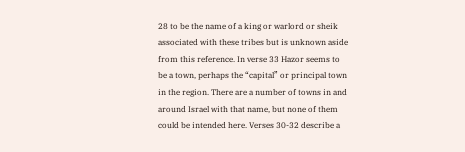28 to be the name of a king or warlord or sheik associated with these tribes but is unknown aside from this reference. In verse 33 Hazor seems to be a town, perhaps the “capital” or principal town in the region. There are a number of towns in and around Israel with that name, but none of them could be intended here. Verses 30-32 describe a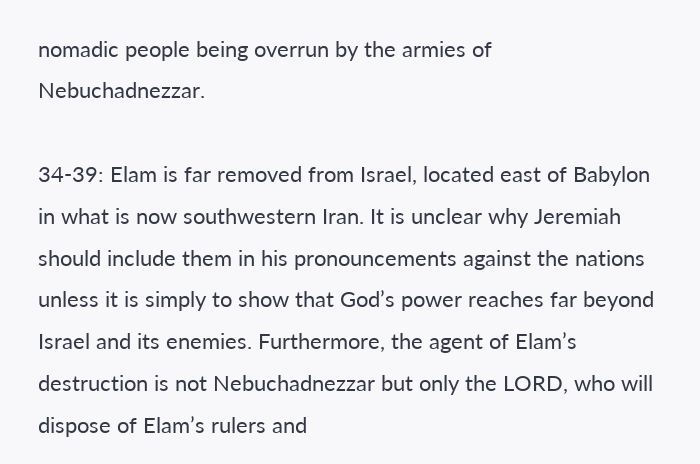nomadic people being overrun by the armies of Nebuchadnezzar.

34-39: Elam is far removed from Israel, located east of Babylon in what is now southwestern Iran. It is unclear why Jeremiah should include them in his pronouncements against the nations unless it is simply to show that God’s power reaches far beyond Israel and its enemies. Furthermore, the agent of Elam’s destruction is not Nebuchadnezzar but only the LORD, who will dispose of Elam’s rulers and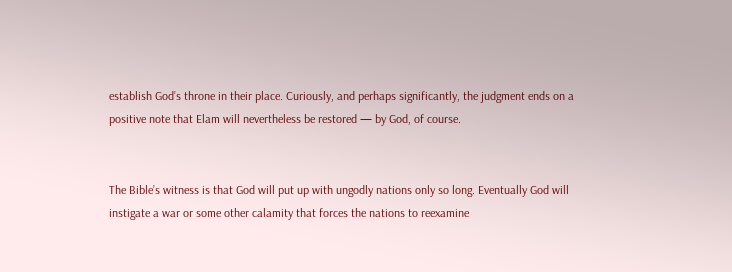establish God’s throne in their place. Curiously, and perhaps significantly, the judgment ends on a positive note that Elam will nevertheless be restored — by God, of course.


The Bible’s witness is that God will put up with ungodly nations only so long. Eventually God will instigate a war or some other calamity that forces the nations to reexamine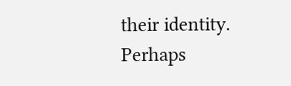their identity. Perhaps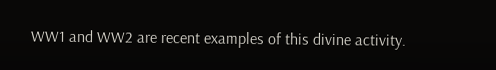WW1 and WW2 are recent examples of this divine activity.